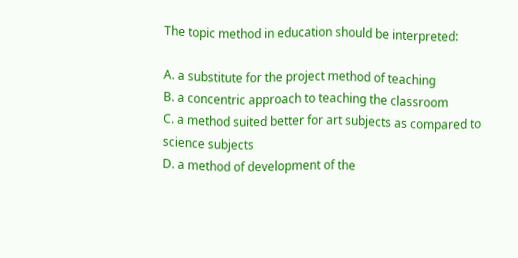The topic method in education should be interpreted:

A. a substitute for the project method of teaching
B. a concentric approach to teaching the classroom
C. a method suited better for art subjects as compared to science subjects
D. a method of development of the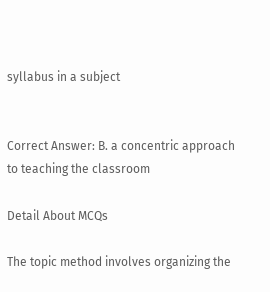syllabus in a subject


Correct Answer: B. a concentric approach to teaching the classroom

Detail About MCQs

The topic method involves organizing the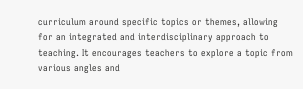curriculum around specific topics or themes, allowing for an integrated and interdisciplinary approach to teaching. It encourages teachers to explore a topic from various angles and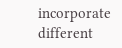incorporate different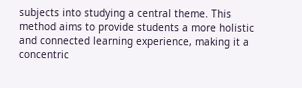subjects into studying a central theme. This method aims to provide students a more holistic and connected learning experience, making it a concentric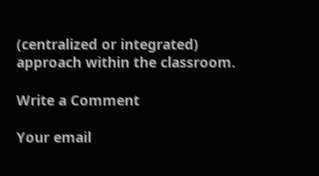(centralized or integrated) approach within the classroom.

Write a Comment

Your email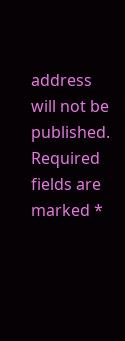address will not be published. Required fields are marked *